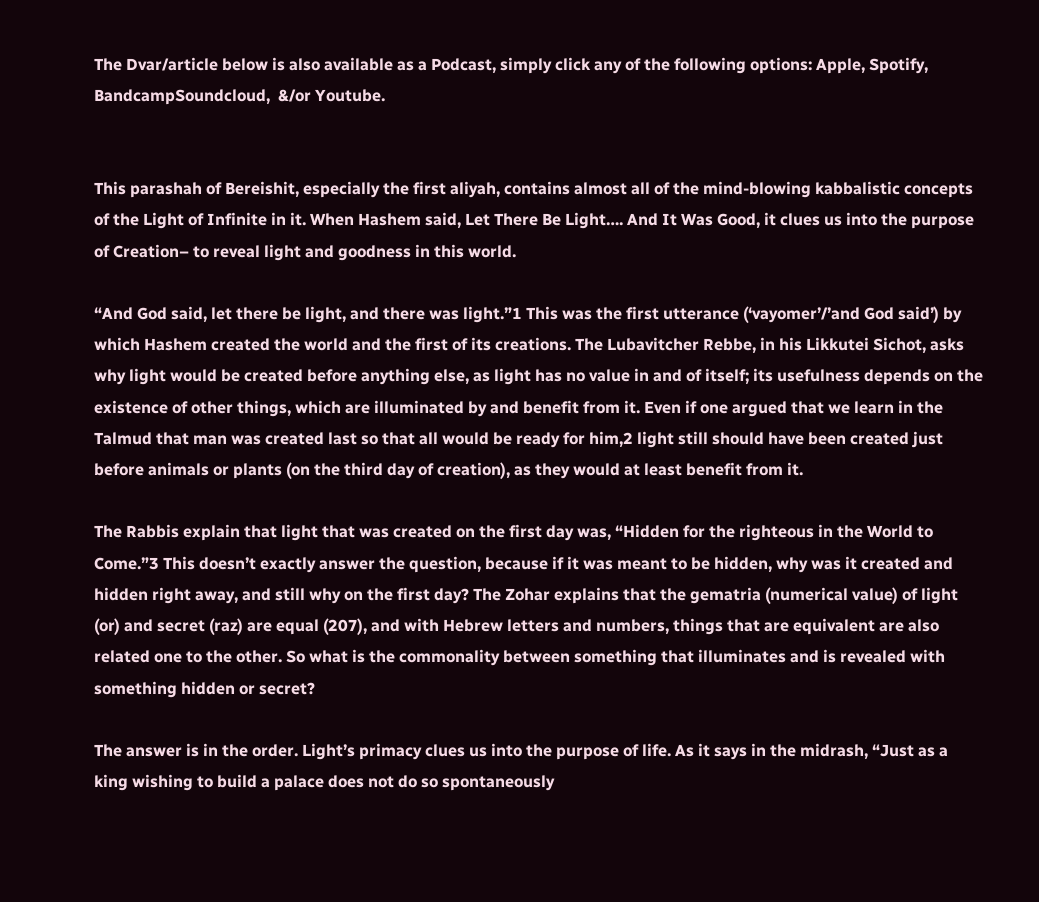The Dvar/article below is also available as a Podcast, simply click any of the following options: Apple, Spotify, BandcampSoundcloud,  &/or Youtube.


This parashah of Bereishit, especially the first aliyah, contains almost all of the mind-blowing kabbalistic concepts of the Light of Infinite in it. When Hashem said, Let There Be Light…. And It Was Good, it clues us into the purpose of Creation– to reveal light and goodness in this world.

“And God said, let there be light, and there was light.”1 This was the first utterance (‘vayomer’/’and God said’) by which Hashem created the world and the first of its creations. The Lubavitcher Rebbe, in his Likkutei Sichot, asks why light would be created before anything else, as light has no value in and of itself; its usefulness depends on the existence of other things, which are illuminated by and benefit from it. Even if one argued that we learn in the Talmud that man was created last so that all would be ready for him,2 light still should have been created just before animals or plants (on the third day of creation), as they would at least benefit from it.

The Rabbis explain that light that was created on the first day was, “Hidden for the righteous in the World to Come.”3 This doesn’t exactly answer the question, because if it was meant to be hidden, why was it created and hidden right away, and still why on the first day? The Zohar explains that the gematria (numerical value) of light (or) and secret (raz) are equal (207), and with Hebrew letters and numbers, things that are equivalent are also related one to the other. So what is the commonality between something that illuminates and is revealed with something hidden or secret?

The answer is in the order. Light’s primacy clues us into the purpose of life. As it says in the midrash, “Just as a king wishing to build a palace does not do so spontaneously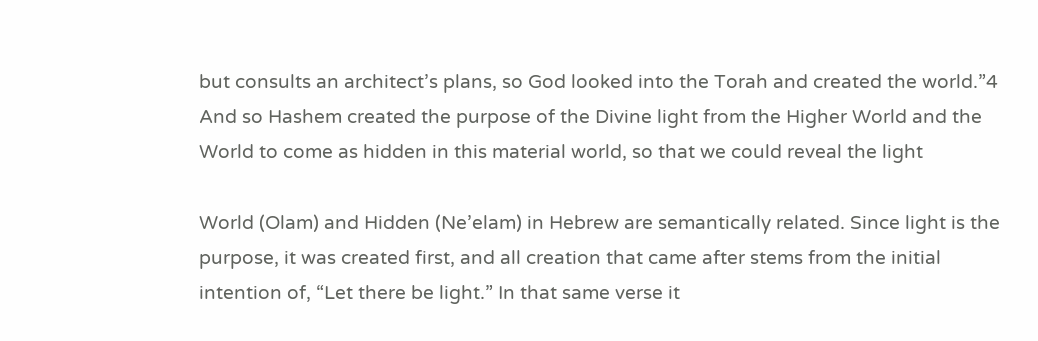but consults an architect’s plans, so God looked into the Torah and created the world.”4 And so Hashem created the purpose of the Divine light from the Higher World and the World to come as hidden in this material world, so that we could reveal the light

World (Olam) and Hidden (Ne’elam) in Hebrew are semantically related. Since light is the purpose, it was created first, and all creation that came after stems from the initial intention of, “Let there be light.” In that same verse it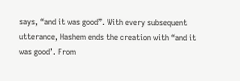says, “and it was good”. With every subsequent utterance, Hashem ends the creation with “and it was good’. From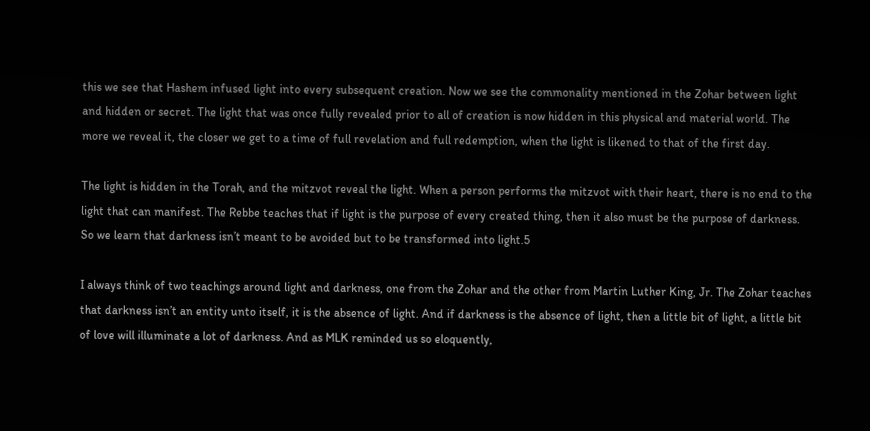this we see that Hashem infused light into every subsequent creation. Now we see the commonality mentioned in the Zohar between light and hidden or secret. The light that was once fully revealed prior to all of creation is now hidden in this physical and material world. The more we reveal it, the closer we get to a time of full revelation and full redemption, when the light is likened to that of the first day.

The light is hidden in the Torah, and the mitzvot reveal the light. When a person performs the mitzvot with their heart, there is no end to the light that can manifest. The Rebbe teaches that if light is the purpose of every created thing, then it also must be the purpose of darkness. So we learn that darkness isn’t meant to be avoided but to be transformed into light.5

I always think of two teachings around light and darkness, one from the Zohar and the other from Martin Luther King, Jr. The Zohar teaches that darkness isn’t an entity unto itself, it is the absence of light. And if darkness is the absence of light, then a little bit of light, a little bit of love will illuminate a lot of darkness. And as MLK reminded us so eloquently,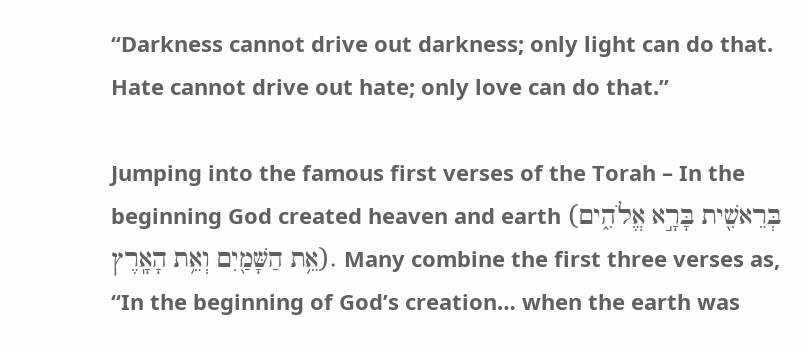“Darkness cannot drive out darkness; only light can do that. Hate cannot drive out hate; only love can do that.”

Jumping into the famous first verses of the Torah – In the beginning God created heaven and earth (בְּרֵאשִׁ֖ית בָּרָ֣א אֱלֹהִ֑ים אֵ֥ת הַשָּׁמַ֖יִם וְאֵ֥ת הָאָֽרֶץ). Many combine the first three verses as, “In the beginning of God’s creation… when the earth was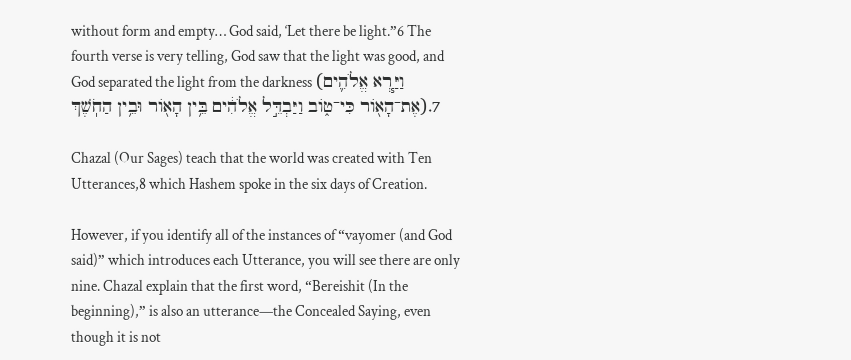without form and empty… God said, ‘Let there be light.”6 The fourth verse is very telling, God saw that the light was good, and God separated the light from the darkness (וַיַּ֧רְא אֱלֹהִ֛ים אֶת־הָא֖וֹר כִּי־ט֑וֹב וַיַּבְדֵּ֣ל אֱלֹהִ֔ים בֵּ֥ין הָא֖וֹר וּבֵ֥ין הַחֹֽשֶׁךְ).7

Chazal (Our Sages) teach that the world was created with Ten Utterances,8 which Hashem spoke in the six days of Creation.

However, if you identify all of the instances of “vayomer (and God said)” which introduces each Utterance, you will see there are only nine. Chazal explain that the first word, “Bereishit (In the beginning),” is also an utterance—the Concealed Saying, even though it is not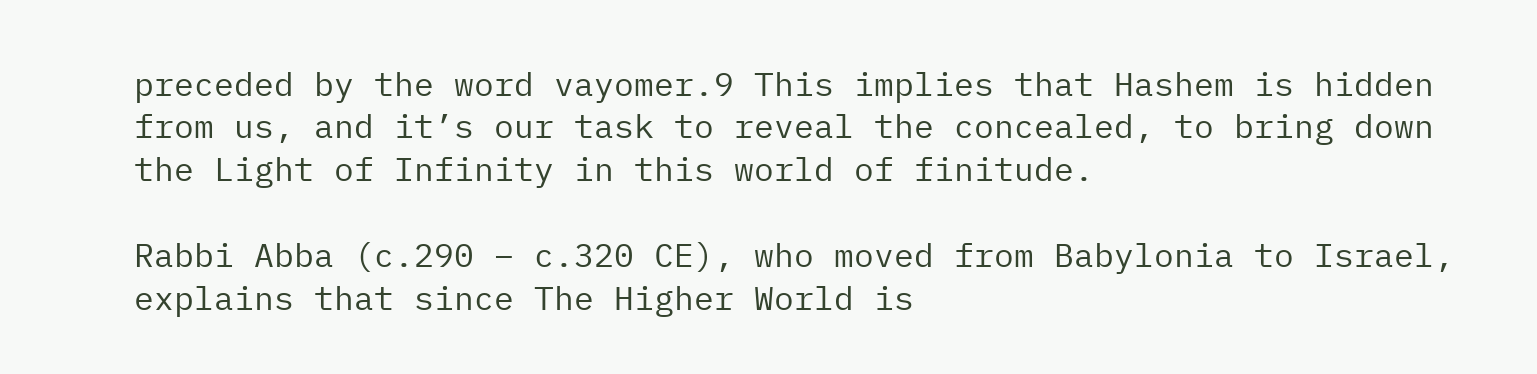preceded by the word vayomer.9 This implies that Hashem is hidden from us, and it’s our task to reveal the concealed, to bring down the Light of Infinity in this world of finitude.

Rabbi Abba (c.290 – c.320 CE), who moved from Babylonia to Israel, explains that since The Higher World is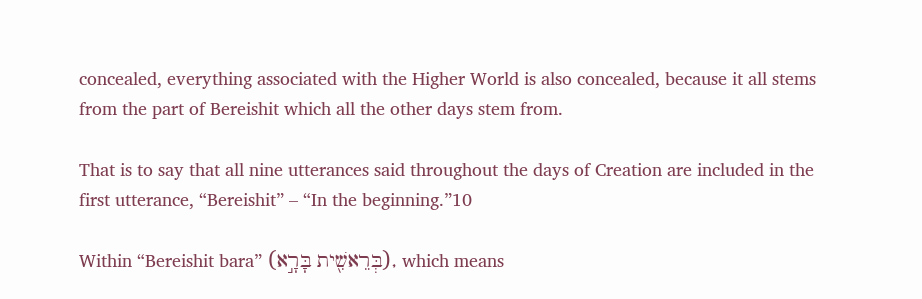concealed, everything associated with the Higher World is also concealed, because it all stems from the part of Bereishit which all the other days stem from.

That is to say that all nine utterances said throughout the days of Creation are included in the first utterance, “Bereishit” – “In the beginning.”10

Within “Bereishit bara” (בְּרֵאשִׁ֖ית בָּרָ֣א), which means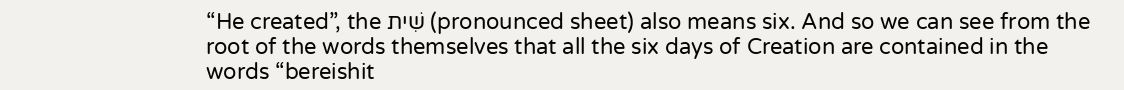“He created”, the שִׁית (pronounced sheet) also means six. And so we can see from the root of the words themselves that all the six days of Creation are contained in the words “bereishit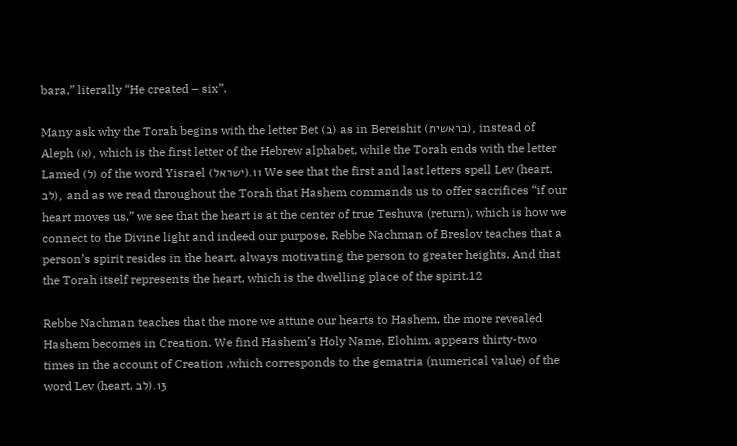bara,” literally “He created – six”.

Many ask why the Torah begins with the letter Bet (ב) as in Bereishit (בראשית), instead of Aleph (א), which is the first letter of the Hebrew alphabet, while the Torah ends with the letter Lamed (ל) of the word Yisrael (ישראל).11 We see that the first and last letters spell Lev (heart, לב), and as we read throughout the Torah that Hashem commands us to offer sacrifices “if our heart moves us,” we see that the heart is at the center of true Teshuva (return), which is how we connect to the Divine light and indeed our purpose. Rebbe Nachman of Breslov teaches that a person’s spirit resides in the heart, always motivating the person to greater heights. And that the Torah itself represents the heart, which is the dwelling place of the spirit.12

Rebbe Nachman teaches that the more we attune our hearts to Hashem, the more revealed Hashem becomes in Creation. We find Hashem’s Holy Name, Elohim, appears thirty-two times in the account of Creation ,which corresponds to the gematria (numerical value) of the word Lev (heart, לב).13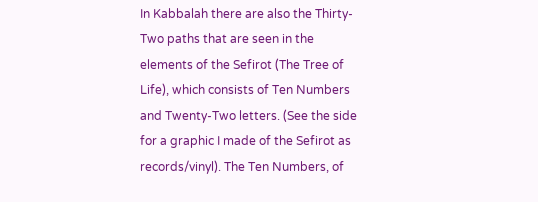In Kabbalah there are also the Thirty-Two paths that are seen in the elements of the Sefirot (The Tree of Life), which consists of Ten Numbers and Twenty-Two letters. (See the side for a graphic I made of the Sefirot as records/vinyl). The Ten Numbers, of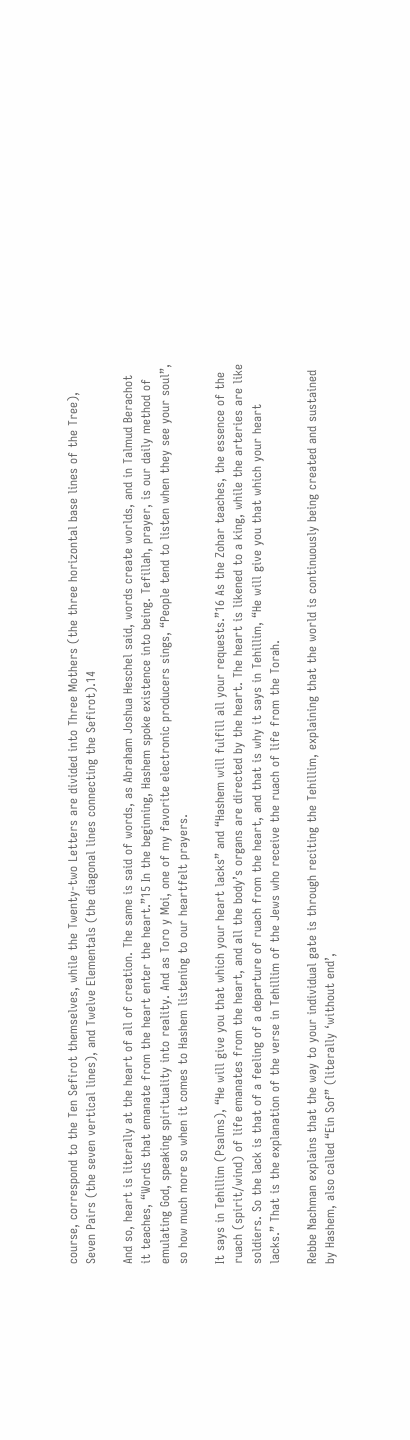course, correspond to the Ten Sefirot themselves, while the Twenty-two Letters are divided into Three Mothers (the three horizontal base lines of the Tree), Seven Pairs (the seven vertical lines), and Twelve Elementals (the diagonal lines connecting the Sefirot).14

And so, heart is literally at the heart of all of creation. The same is said of words, as Abraham Joshua Heschel said, words create worlds, and in Talmud Berachot it teaches, “Words that emanate from the heart enter the heart.”15 In the beginning, Hashem spoke existence into being. Tefillah, prayer, is our daily method of emulating God, speaking spirituality into reality. And as Toro y Moi, one of my favorite electronic producers sings, “People tend to listen when they see your soul”, so how much more so when it comes to Hashem listening to our heartfelt prayers.

It says in Tehillim (Psalms), “He will give you that which your heart lacks” and “Hashem will fulfill all your requests.”16 As the Zohar teaches, the essence of the ruach (spirit/wind) of life emanates from the heart, and all the body’s organs are directed by the heart. The heart is likened to a king, while the arteries are like soldiers. So the lack is that of a feeling of a departure of ruach from the heart, and that is why it says in Tehillim, “He will give you that which your heart lacks.” That is the explanation of the verse in Tehillim of the Jews who receive the ruach of life from the Torah.

Rebbe Nachman explains that the way to your individual gate is through reciting the Tehillim, explaining that the world is continuously being created and sustained by Hashem, also called “Ein Sof” (literally ‘without end’,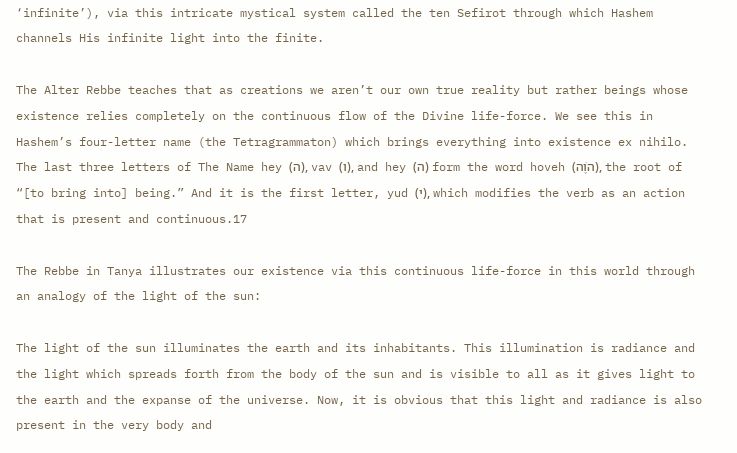‘infinite’), via this intricate mystical system called the ten Sefirot through which Hashem channels His infinite light into the finite.

The Alter Rebbe teaches that as creations we aren’t our own true reality but rather beings whose existence relies completely on the continuous flow of the Divine life-force. We see this in Hashem’s four-letter name (the Tetragrammaton) which brings everything into existence ex nihilo. The last three letters of The Name hey (ה), vav (ו), and hey (ה) form the word hoveh (הוֶֹה), the root of “[to bring into] being.” And it is the first letter, yud (י), which modifies the verb as an action that is present and continuous.17

The Rebbe in Tanya illustrates our existence via this continuous life-force in this world through an analogy of the light of the sun:

The light of the sun illuminates the earth and its inhabitants. This illumination is radiance and the light which spreads forth from the body of the sun and is visible to all as it gives light to the earth and the expanse of the universe. Now, it is obvious that this light and radiance is also present in the very body and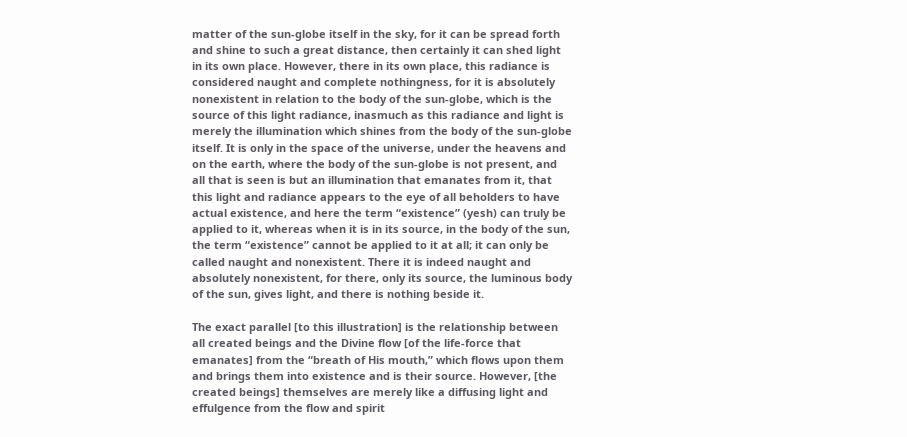matter of the sun-globe itself in the sky, for it can be spread forth and shine to such a great distance, then certainly it can shed light in its own place. However, there in its own place, this radiance is considered naught and complete nothingness, for it is absolutely nonexistent in relation to the body of the sun-globe, which is the source of this light radiance, inasmuch as this radiance and light is merely the illumination which shines from the body of the sun-globe itself. It is only in the space of the universe, under the heavens and on the earth, where the body of the sun-globe is not present, and all that is seen is but an illumination that emanates from it, that this light and radiance appears to the eye of all beholders to have actual existence, and here the term “existence” (yesh) can truly be applied to it, whereas when it is in its source, in the body of the sun, the term “existence” cannot be applied to it at all; it can only be called naught and nonexistent. There it is indeed naught and absolutely nonexistent, for there, only its source, the luminous body of the sun, gives light, and there is nothing beside it.

The exact parallel [to this illustration] is the relationship between all created beings and the Divine flow [of the life-force that emanates] from the “breath of His mouth,” which flows upon them and brings them into existence and is their source. However, [the created beings] themselves are merely like a diffusing light and effulgence from the flow and spirit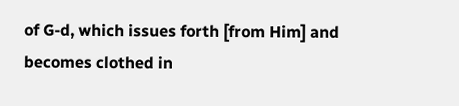of G-d, which issues forth [from Him] and becomes clothed in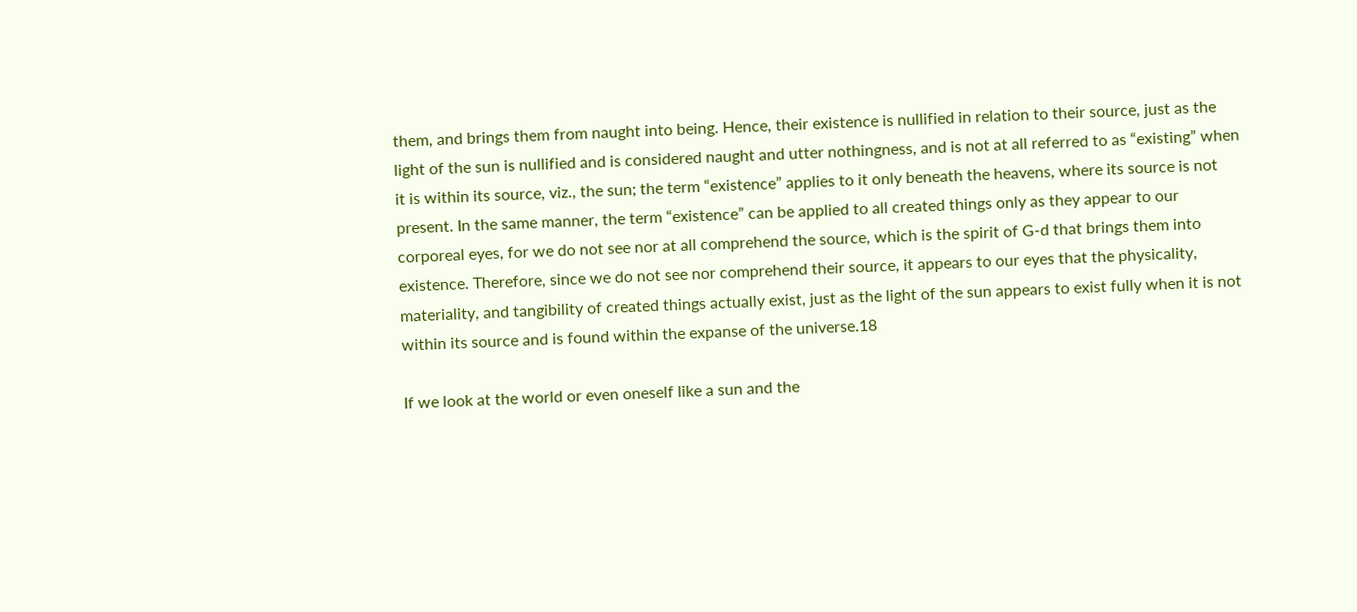them, and brings them from naught into being. Hence, their existence is nullified in relation to their source, just as the light of the sun is nullified and is considered naught and utter nothingness, and is not at all referred to as “existing” when it is within its source, viz., the sun; the term “existence” applies to it only beneath the heavens, where its source is not present. In the same manner, the term “existence” can be applied to all created things only as they appear to our corporeal eyes, for we do not see nor at all comprehend the source, which is the spirit of G-d that brings them into existence. Therefore, since we do not see nor comprehend their source, it appears to our eyes that the physicality, materiality, and tangibility of created things actually exist, just as the light of the sun appears to exist fully when it is not within its source and is found within the expanse of the universe.18

If we look at the world or even oneself like a sun and the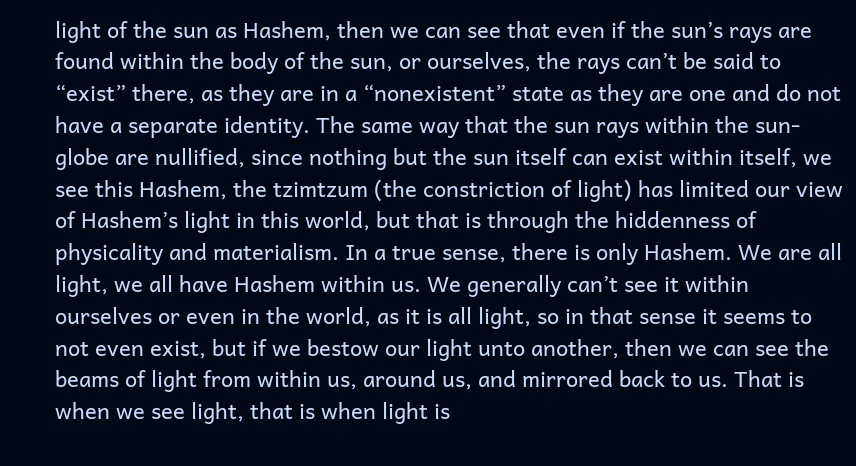light of the sun as Hashem, then we can see that even if the sun’s rays are found within the body of the sun, or ourselves, the rays can’t be said to “exist” there, as they are in a “nonexistent” state as they are one and do not have a separate identity. The same way that the sun rays within the sun-globe are nullified, since nothing but the sun itself can exist within itself, we see this Hashem, the tzimtzum (the constriction of light) has limited our view of Hashem’s light in this world, but that is through the hiddenness of physicality and materialism. In a true sense, there is only Hashem. We are all light, we all have Hashem within us. We generally can’t see it within ourselves or even in the world, as it is all light, so in that sense it seems to not even exist, but if we bestow our light unto another, then we can see the beams of light from within us, around us, and mirrored back to us. That is when we see light, that is when light is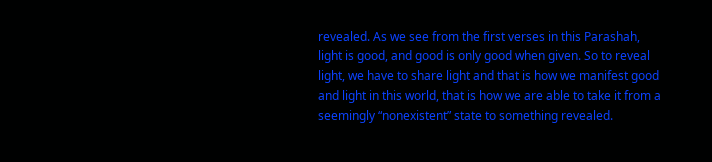revealed. As we see from the first verses in this Parashah, light is good, and good is only good when given. So to reveal light, we have to share light and that is how we manifest good and light in this world, that is how we are able to take it from a seemingly “nonexistent” state to something revealed.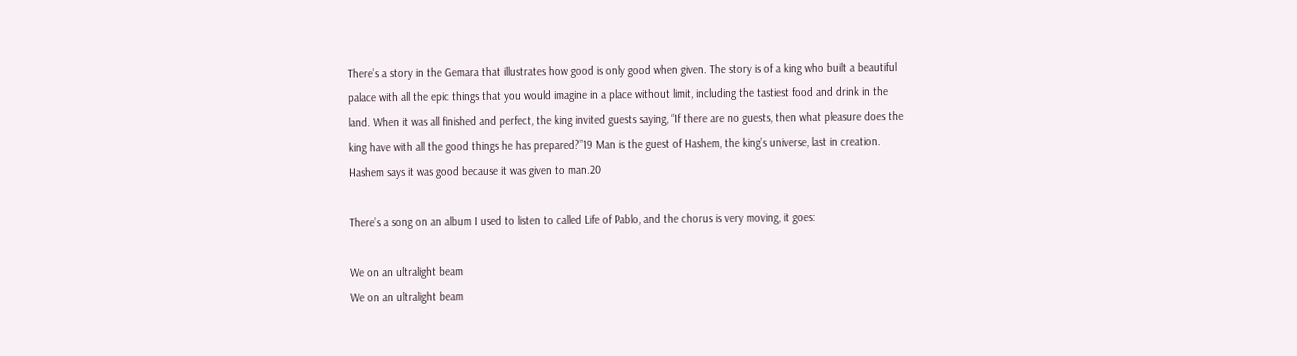There’s a story in the Gemara that illustrates how good is only good when given. The story is of a king who built a beautiful palace with all the epic things that you would imagine in a place without limit, including the tastiest food and drink in the land. When it was all finished and perfect, the king invited guests saying, “If there are no guests, then what pleasure does the king have with all the good things he has prepared?”19 Man is the guest of Hashem, the king’s universe, last in creation. Hashem says it was good because it was given to man.20

There’s a song on an album I used to listen to called Life of Pablo, and the chorus is very moving, it goes:

We on an ultralight beam
We on an ultralight beam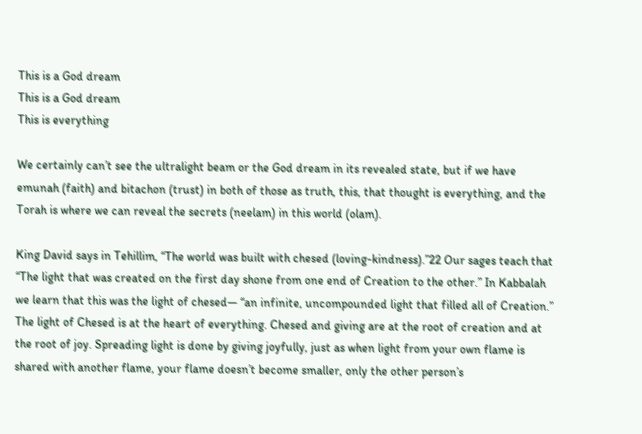This is a God dream
This is a God dream
This is everything

We certainly can’t see the ultralight beam or the God dream in its revealed state, but if we have emunah (faith) and bitachon (trust) in both of those as truth, this, that thought is everything, and the Torah is where we can reveal the secrets (neelam) in this world (olam).

King David says in Tehillim, “The world was built with chesed (loving-kindness).”22 Our sages teach that “The light that was created on the first day shone from one end of Creation to the other.” In Kabbalah we learn that this was the light of chesed— “an infinite, uncompounded light that filled all of Creation.” The light of Chesed is at the heart of everything. Chesed and giving are at the root of creation and at the root of joy. Spreading light is done by giving joyfully, just as when light from your own flame is shared with another flame, your flame doesn’t become smaller, only the other person’s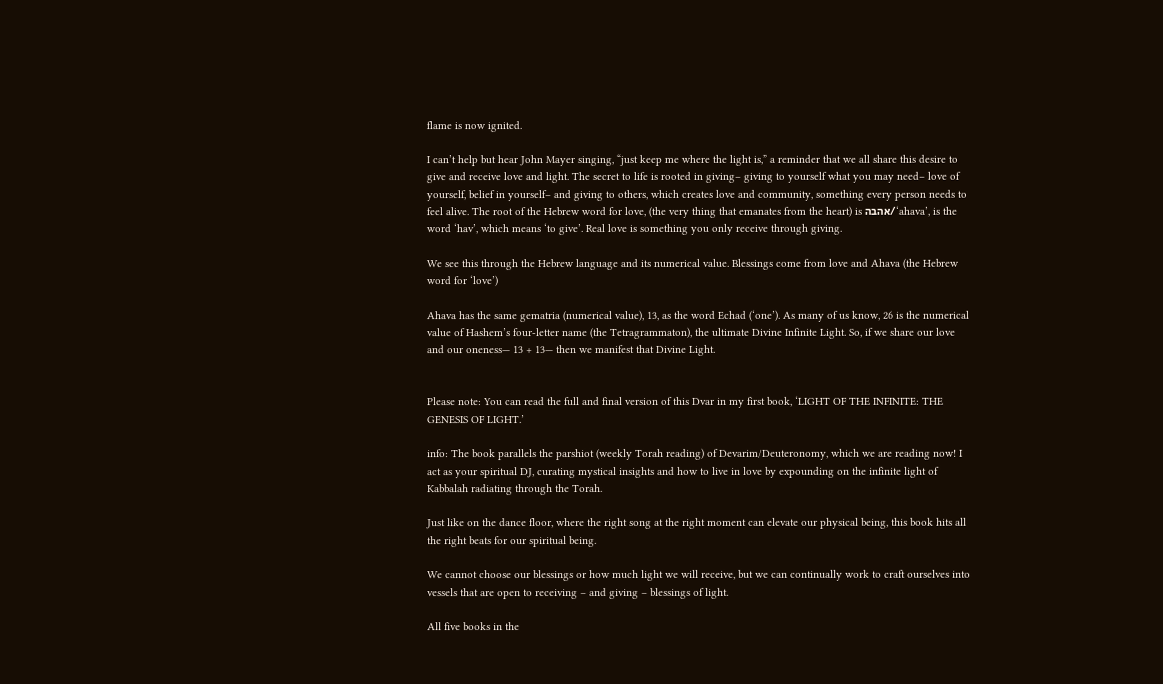flame is now ignited.

I can’t help but hear John Mayer singing, “just keep me where the light is,” a reminder that we all share this desire to give and receive love and light. The secret to life is rooted in giving– giving to yourself what you may need– love of yourself, belief in yourself– and giving to others, which creates love and community, something every person needs to feel alive. The root of the Hebrew word for love, (the very thing that emanates from the heart) is אהבה/‘ahava’, is the word ‘hav’, which means ‘to give’. Real love is something you only receive through giving.

We see this through the Hebrew language and its numerical value. Blessings come from love and Ahava (the Hebrew word for ‘love’)

Ahava has the same gematria (numerical value), 13, as the word Echad (‘one’). As many of us know, 26 is the numerical value of Hashem’s four-letter name (the Tetragrammaton), the ultimate Divine Infinite Light. So, if we share our love and our oneness— 13 + 13— then we manifest that Divine Light.


Please note: You can read the full and final version of this Dvar in my first book, ‘LIGHT OF THE INFINITE: THE GENESIS OF LIGHT.’

info: The book parallels the parshiot (weekly Torah reading) of Devarim/Deuteronomy, which we are reading now! I act as your spiritual DJ, curating mystical insights and how to live in love by expounding on the infinite light of Kabbalah radiating through the Torah.

Just like on the dance floor, where the right song at the right moment can elevate our physical being, this book hits all the right beats for our spiritual being.

We cannot choose our blessings or how much light we will receive, but we can continually work to craft ourselves into vessels that are open to receiving – and giving – blessings of light.

All five books in the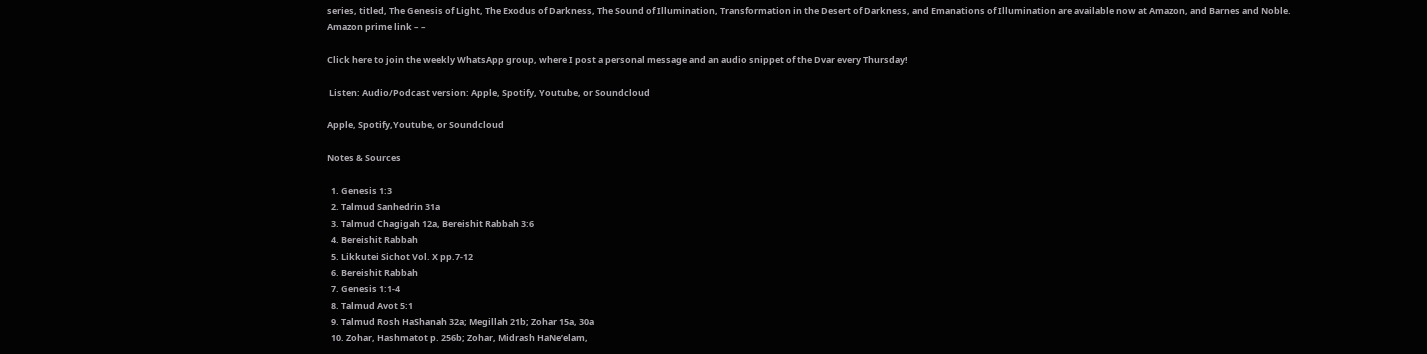series, titled, The Genesis of Light, The Exodus of Darkness, The Sound of Illumination, Transformation in the Desert of Darkness, and Emanations of Illumination are available now at Amazon, and Barnes and Noble.
Amazon prime link – –

Click here to join the weekly WhatsApp group, where I post a personal message and an audio snippet of the Dvar every Thursday!

 Listen: Audio/Podcast version: Apple, Spotify, Youtube, or Soundcloud

Apple, Spotify,Youtube, or Soundcloud

Notes & Sources

  1. Genesis 1:3
  2. Talmud Sanhedrin 31a
  3. Talmud Chagigah 12a, Bereishit Rabbah 3:6
  4. Bereishit Rabbah
  5. Likkutei Sichot Vol. X pp.7-12
  6. Bereishit Rabbah
  7. Genesis 1:1-4
  8. Talmud Avot 5:1
  9. Talmud Rosh HaShanah 32a; Megillah 21b; Zohar 15a, 30a
  10. Zohar, Hashmatot p. 256b; Zohar, Midrash HaNe’elam,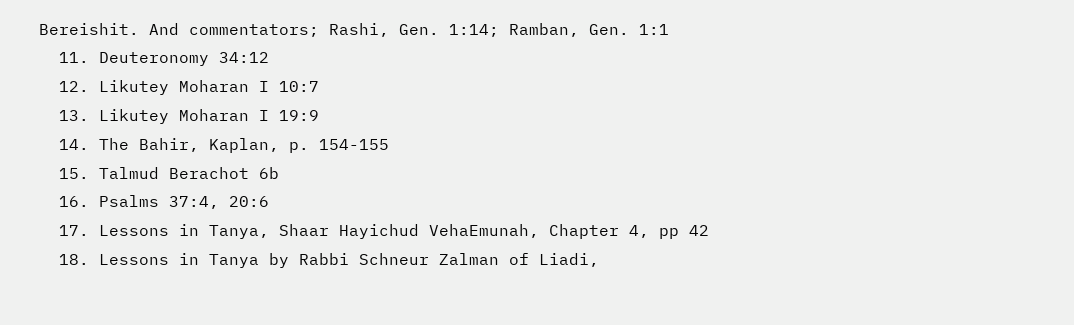Bereishit. And commentators; Rashi, Gen. 1:14; Ramban, Gen. 1:1
  11. Deuteronomy 34:12
  12. Likutey Moharan I 10:7
  13. Likutey Moharan I 19:9
  14. The Bahir, Kaplan, p. 154-155
  15. Talmud Berachot 6b
  16. Psalms 37:4, 20:6
  17. Lessons in Tanya, Shaar Hayichud VehaEmunah, Chapter 4, pp 42
  18. Lessons in Tanya by Rabbi Schneur Zalman of Liadi,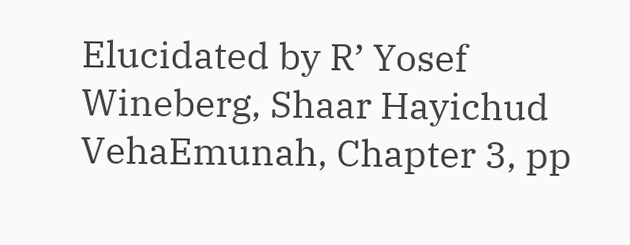Elucidated by R’ Yosef Wineberg, Shaar Hayichud VehaEmunah, Chapter 3, pp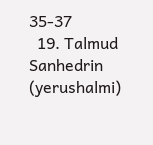35-37
  19. Talmud Sanhedrin (yerushalmi)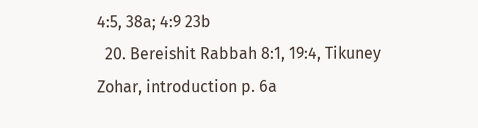4:5, 38a; 4:9 23b
  20. Bereishit Rabbah 8:1, 19:4, Tikuney Zohar, introduction p. 6a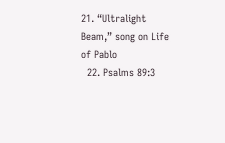21. “Ultralight Beam,” song on Life of Pablo
  22. Psalms 89:3